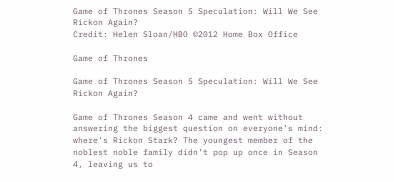Game of Thrones Season 5 Speculation: Will We See Rickon Again?
Credit: Helen Sloan/HBO ©2012 Home Box Office

Game of Thrones

Game of Thrones Season 5 Speculation: Will We See Rickon Again?

Game of Thrones Season 4 came and went without answering the biggest question on everyone’s mind: where’s Rickon Stark? The youngest member of the noblest noble family didn’t pop up once in Season 4, leaving us to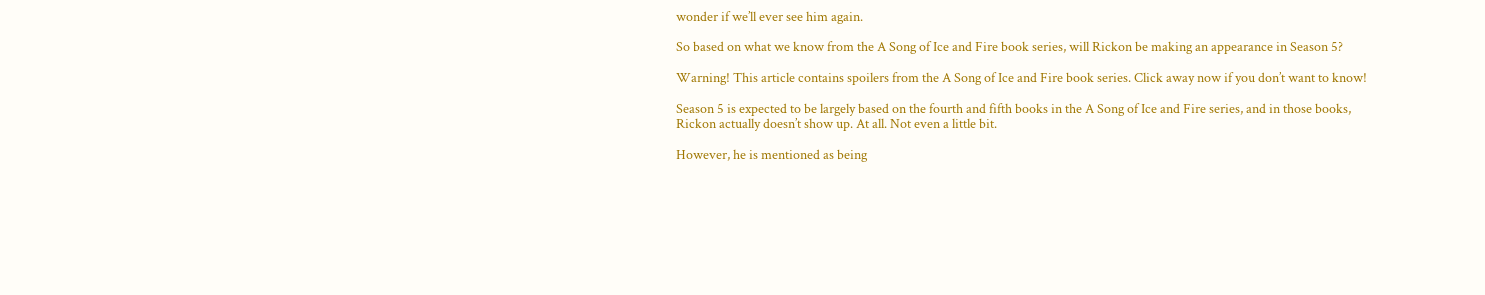wonder if we’ll ever see him again.

So based on what we know from the A Song of Ice and Fire book series, will Rickon be making an appearance in Season 5?

Warning! This article contains spoilers from the A Song of Ice and Fire book series. Click away now if you don’t want to know!

Season 5 is expected to be largely based on the fourth and fifth books in the A Song of Ice and Fire series, and in those books, Rickon actually doesn’t show up. At all. Not even a little bit.

However, he is mentioned as being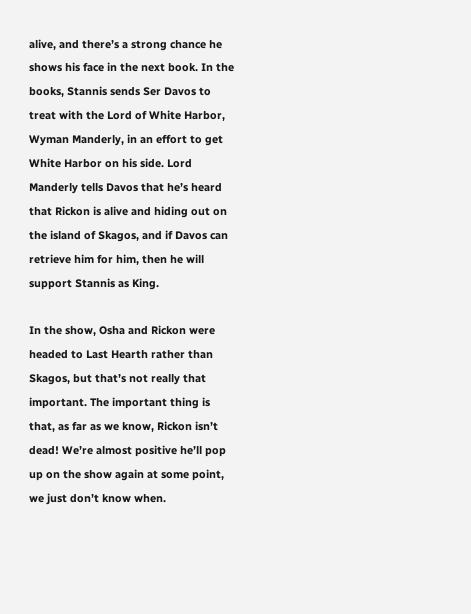alive, and there’s a strong chance he shows his face in the next book. In the books, Stannis sends Ser Davos to treat with the Lord of White Harbor, Wyman Manderly, in an effort to get White Harbor on his side. Lord Manderly tells Davos that he’s heard that Rickon is alive and hiding out on the island of Skagos, and if Davos can retrieve him for him, then he will support Stannis as King.

In the show, Osha and Rickon were headed to Last Hearth rather than Skagos, but that’s not really that important. The important thing is that, as far as we know, Rickon isn’t dead! We’re almost positive he’ll pop up on the show again at some point, we just don’t know when.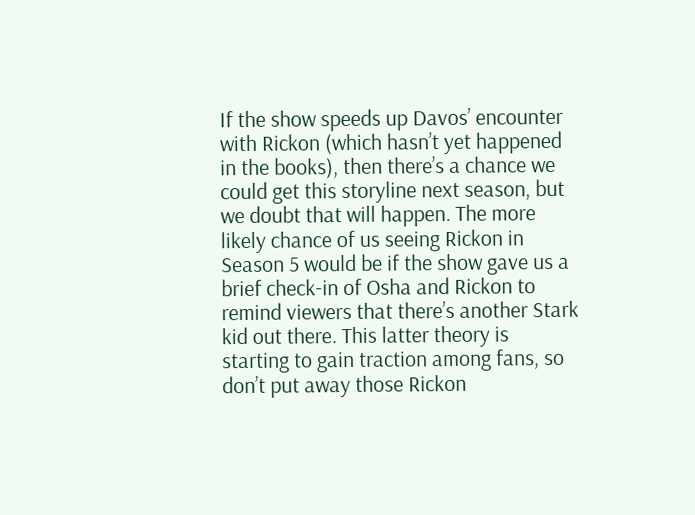If the show speeds up Davos’ encounter with Rickon (which hasn’t yet happened in the books), then there’s a chance we could get this storyline next season, but we doubt that will happen. The more likely chance of us seeing Rickon in Season 5 would be if the show gave us a brief check-in of Osha and Rickon to remind viewers that there’s another Stark kid out there. This latter theory is starting to gain traction among fans, so don’t put away those Rickon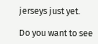jerseys just yet.

Do you want to see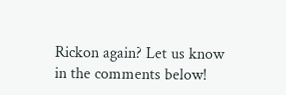Rickon again? Let us know in the comments below!